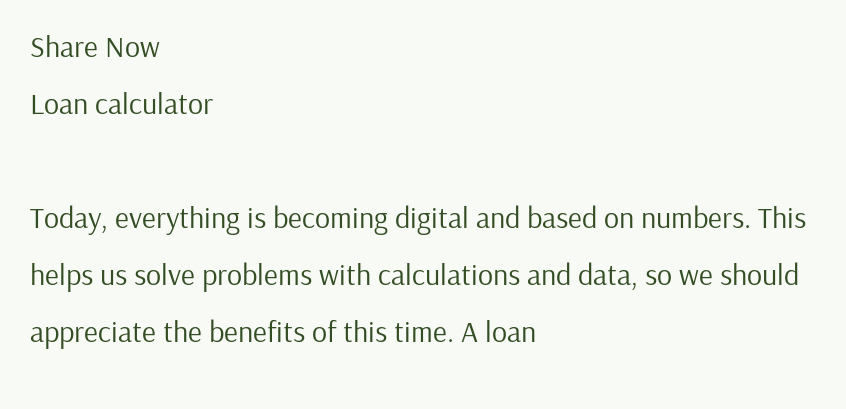Share Now
Loan calculator

Today, everything is becoming digital and based on numbers. This helps us solve problems with calculations and data, so we should appreciate the benefits of this time. A loan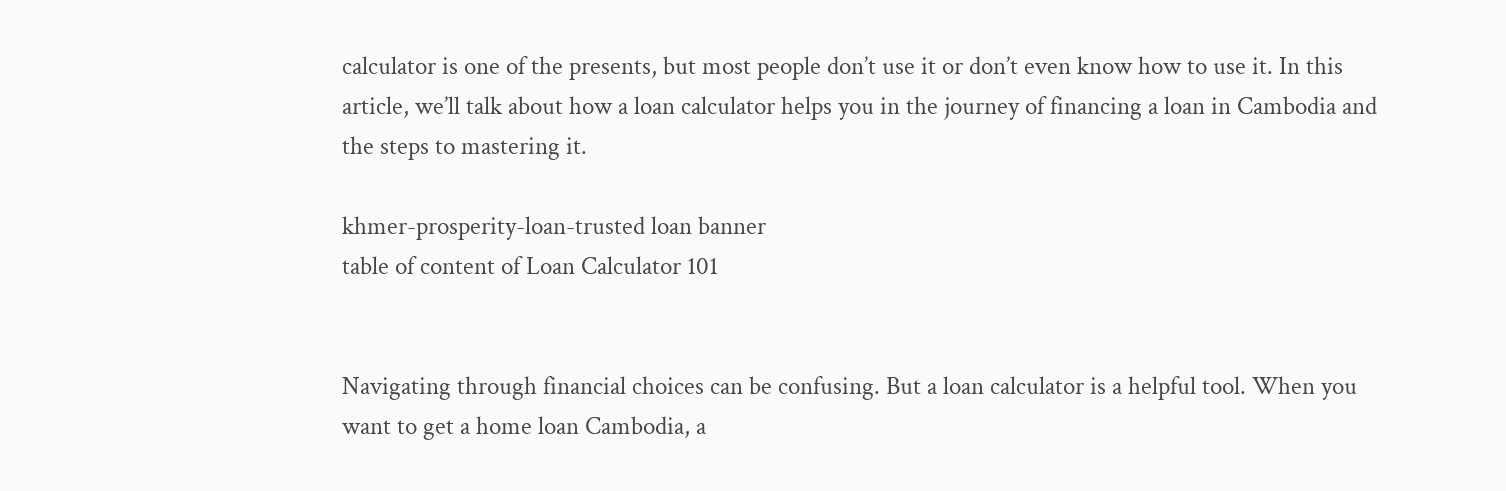calculator is one of the presents, but most people don’t use it or don’t even know how to use it. In this article, we’ll talk about how a loan calculator helps you in the journey of financing a loan in Cambodia and the steps to mastering it.

khmer-prosperity-loan-trusted loan banner
table of content of Loan Calculator 101


Navigating through financial choices can be confusing. But a loan calculator is a helpful tool. When you want to get a home loan Cambodia, a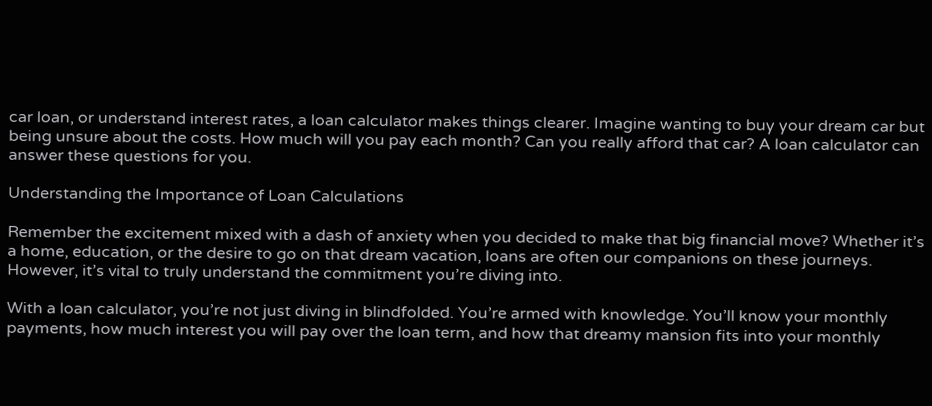car loan, or understand interest rates, a loan calculator makes things clearer. Imagine wanting to buy your dream car but being unsure about the costs. How much will you pay each month? Can you really afford that car? A loan calculator can answer these questions for you.

Understanding the Importance of Loan Calculations

Remember the excitement mixed with a dash of anxiety when you decided to make that big financial move? Whether it’s a home, education, or the desire to go on that dream vacation, loans are often our companions on these journeys. However, it’s vital to truly understand the commitment you’re diving into.

With a loan calculator, you’re not just diving in blindfolded. You’re armed with knowledge. You’ll know your monthly payments, how much interest you will pay over the loan term, and how that dreamy mansion fits into your monthly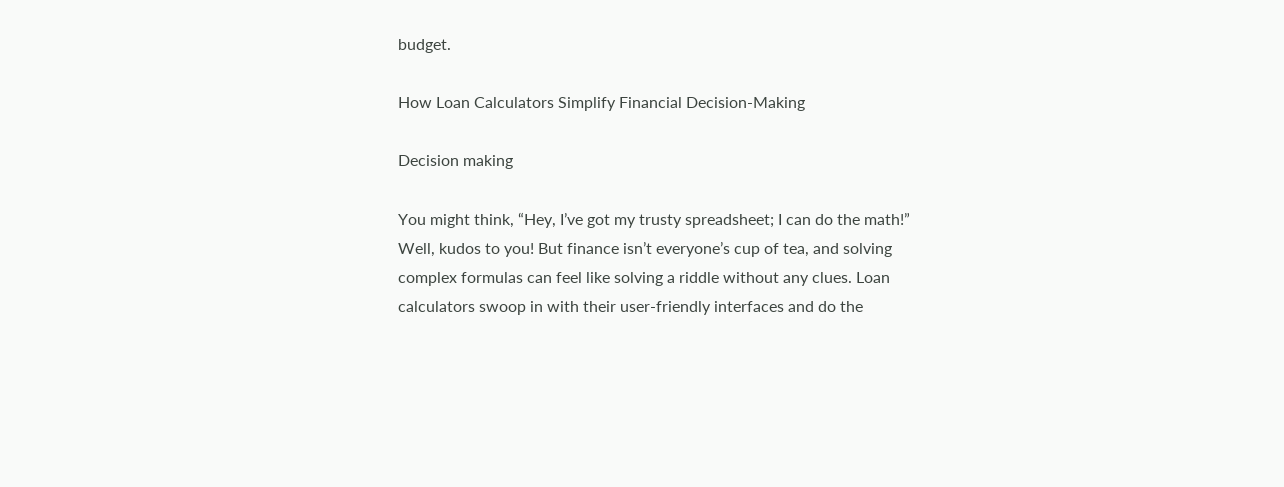budget.

How Loan Calculators Simplify Financial Decision-Making

Decision making

You might think, “Hey, I’ve got my trusty spreadsheet; I can do the math!” Well, kudos to you! But finance isn’t everyone’s cup of tea, and solving complex formulas can feel like solving a riddle without any clues. Loan calculators swoop in with their user-friendly interfaces and do the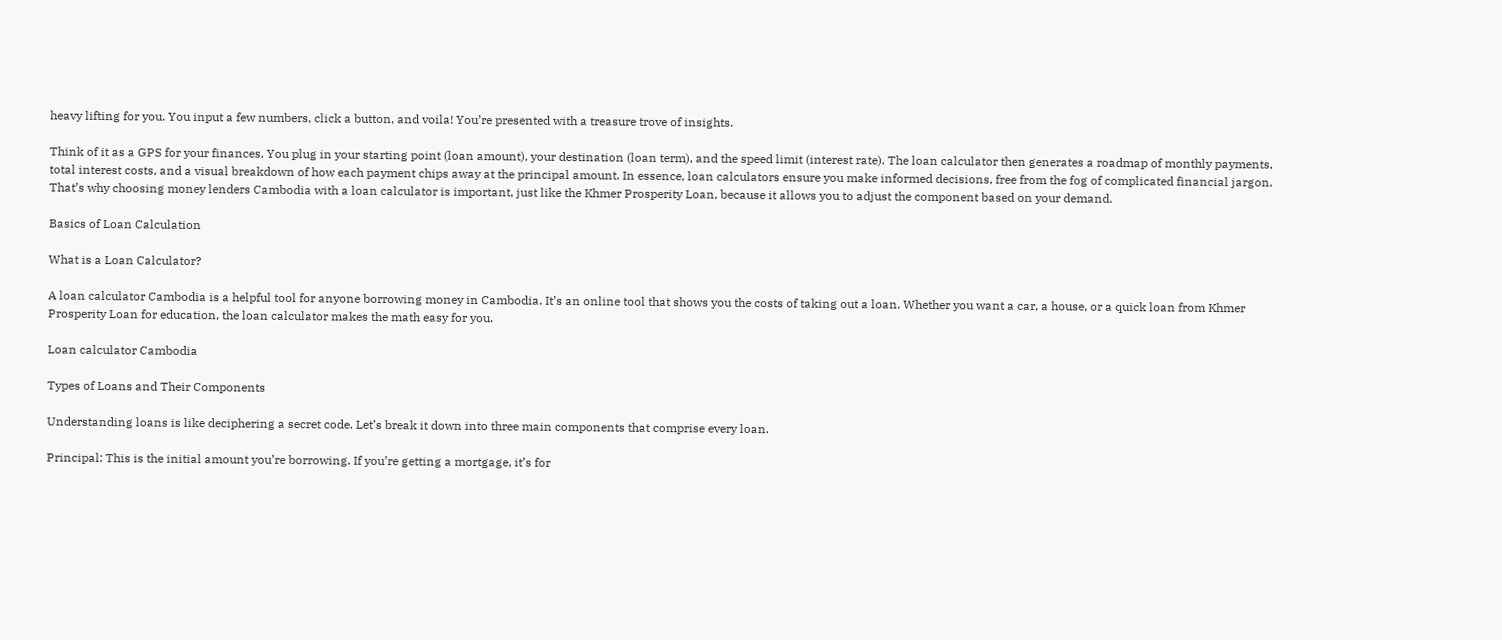heavy lifting for you. You input a few numbers, click a button, and voila! You’re presented with a treasure trove of insights.

Think of it as a GPS for your finances. You plug in your starting point (loan amount), your destination (loan term), and the speed limit (interest rate). The loan calculator then generates a roadmap of monthly payments, total interest costs, and a visual breakdown of how each payment chips away at the principal amount. In essence, loan calculators ensure you make informed decisions, free from the fog of complicated financial jargon. That’s why choosing money lenders Cambodia with a loan calculator is important, just like the Khmer Prosperity Loan, because it allows you to adjust the component based on your demand.

Basics of Loan Calculation

What is a Loan Calculator?

A loan calculator Cambodia is a helpful tool for anyone borrowing money in Cambodia. It’s an online tool that shows you the costs of taking out a loan. Whether you want a car, a house, or a quick loan from Khmer Prosperity Loan for education, the loan calculator makes the math easy for you.

Loan calculator Cambodia

Types of Loans and Their Components

Understanding loans is like deciphering a secret code. Let’s break it down into three main components that comprise every loan.

Principal: This is the initial amount you’re borrowing. If you’re getting a mortgage, it’s for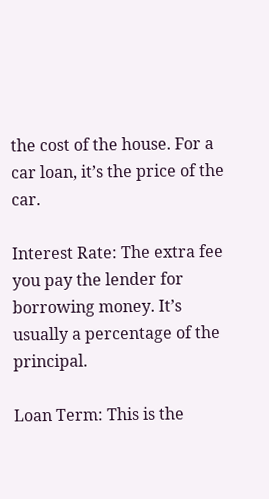the cost of the house. For a car loan, it’s the price of the car.

Interest Rate: The extra fee you pay the lender for borrowing money. It’s usually a percentage of the principal.

Loan Term: This is the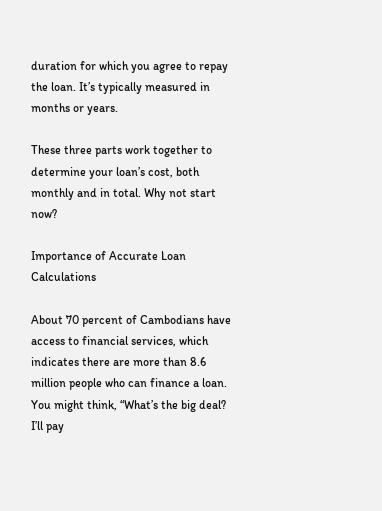duration for which you agree to repay the loan. It’s typically measured in months or years.

These three parts work together to determine your loan’s cost, both monthly and in total. Why not start now?

Importance of Accurate Loan Calculations

About 70 percent of Cambodians have access to financial services, which indicates there are more than 8.6 million people who can finance a loan. You might think, “What’s the big deal? I’ll pay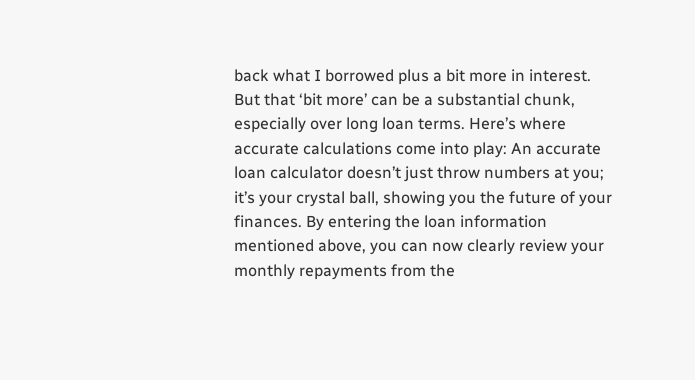back what I borrowed plus a bit more in interest. But that ‘bit more’ can be a substantial chunk, especially over long loan terms. Here’s where accurate calculations come into play: An accurate loan calculator doesn’t just throw numbers at you; it’s your crystal ball, showing you the future of your finances. By entering the loan information mentioned above, you can now clearly review your monthly repayments from the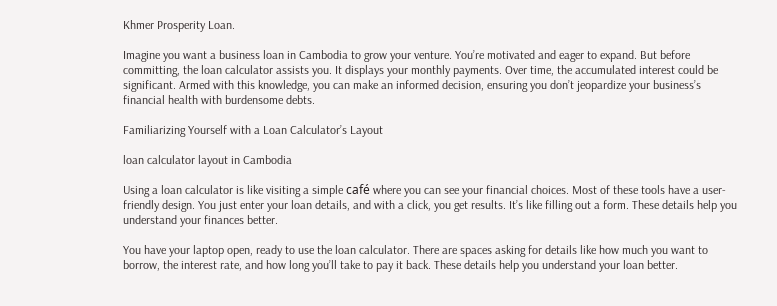Khmer Prosperity Loan.

Imagine you want a business loan in Cambodia to grow your venture. You’re motivated and eager to expand. But before committing, the loan calculator assists you. It displays your monthly payments. Over time, the accumulated interest could be significant. Armed with this knowledge, you can make an informed decision, ensuring you don’t jeopardize your business’s financial health with burdensome debts.

Familiarizing Yourself with a Loan Calculator’s Layout

loan calculator layout in Cambodia

Using a loan calculator is like visiting a simple café where you can see your financial choices. Most of these tools have a user-friendly design. You just enter your loan details, and with a click, you get results. It’s like filling out a form. These details help you understand your finances better.

You have your laptop open, ready to use the loan calculator. There are spaces asking for details like how much you want to borrow, the interest rate, and how long you’ll take to pay it back. These details help you understand your loan better.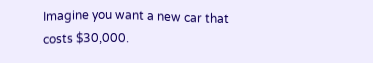Imagine you want a new car that costs $30,000.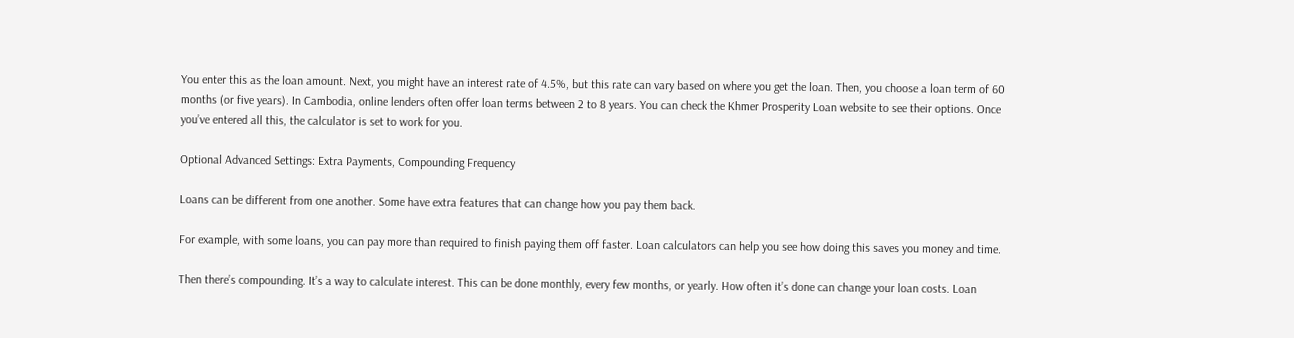You enter this as the loan amount. Next, you might have an interest rate of 4.5%, but this rate can vary based on where you get the loan. Then, you choose a loan term of 60 months (or five years). In Cambodia, online lenders often offer loan terms between 2 to 8 years. You can check the Khmer Prosperity Loan website to see their options. Once you’ve entered all this, the calculator is set to work for you.

Optional Advanced Settings: Extra Payments, Compounding Frequency

Loans can be different from one another. Some have extra features that can change how you pay them back.

For example, with some loans, you can pay more than required to finish paying them off faster. Loan calculators can help you see how doing this saves you money and time.

Then there’s compounding. It’s a way to calculate interest. This can be done monthly, every few months, or yearly. How often it’s done can change your loan costs. Loan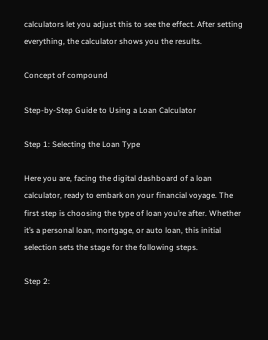calculators let you adjust this to see the effect. After setting everything, the calculator shows you the results.

Concept of compound

Step-by-Step Guide to Using a Loan Calculator

Step 1: Selecting the Loan Type

Here you are, facing the digital dashboard of a loan calculator, ready to embark on your financial voyage. The first step is choosing the type of loan you’re after. Whether it’s a personal loan, mortgage, or auto loan, this initial selection sets the stage for the following steps.

Step 2: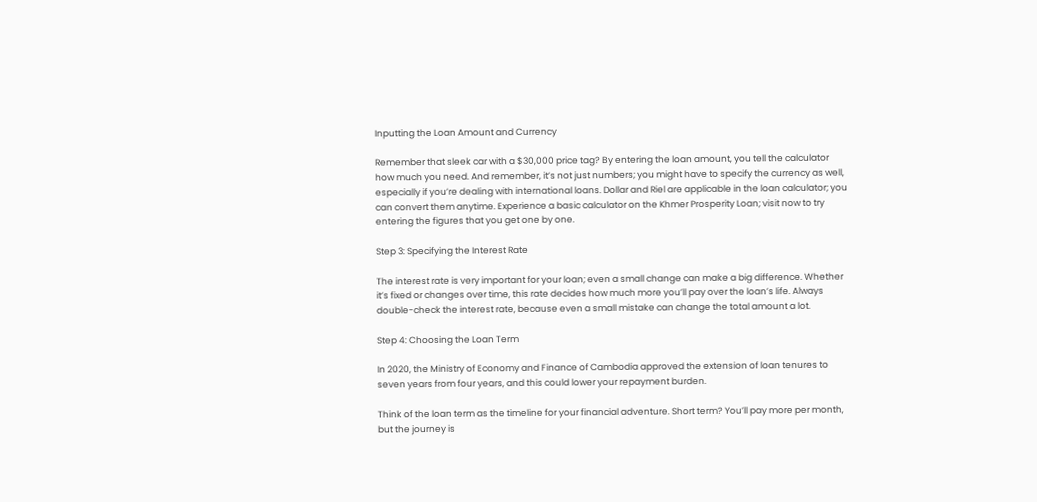Inputting the Loan Amount and Currency

Remember that sleek car with a $30,000 price tag? By entering the loan amount, you tell the calculator how much you need. And remember, it’s not just numbers; you might have to specify the currency as well, especially if you’re dealing with international loans. Dollar and Riel are applicable in the loan calculator; you can convert them anytime. Experience a basic calculator on the Khmer Prosperity Loan; visit now to try entering the figures that you get one by one.

Step 3: Specifying the Interest Rate

The interest rate is very important for your loan; even a small change can make a big difference. Whether it’s fixed or changes over time, this rate decides how much more you’ll pay over the loan’s life. Always double-check the interest rate, because even a small mistake can change the total amount a lot.

Step 4: Choosing the Loan Term

In 2020, the Ministry of Economy and Finance of Cambodia approved the extension of loan tenures to seven years from four years, and this could lower your repayment burden.

Think of the loan term as the timeline for your financial adventure. Short term? You’ll pay more per month, but the journey is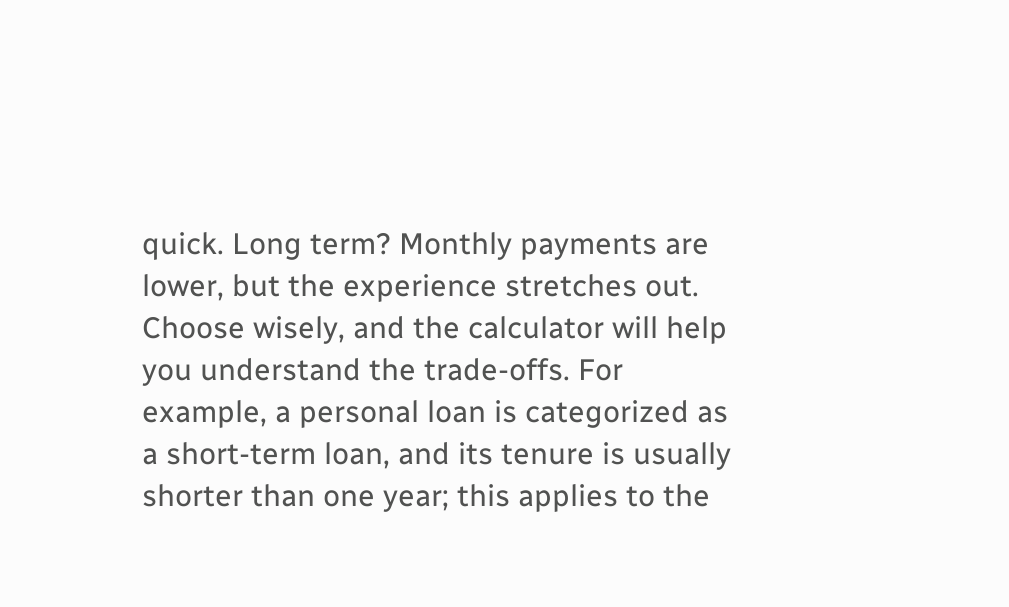quick. Long term? Monthly payments are lower, but the experience stretches out. Choose wisely, and the calculator will help you understand the trade-offs. For example, a personal loan is categorized as a short-term loan, and its tenure is usually shorter than one year; this applies to the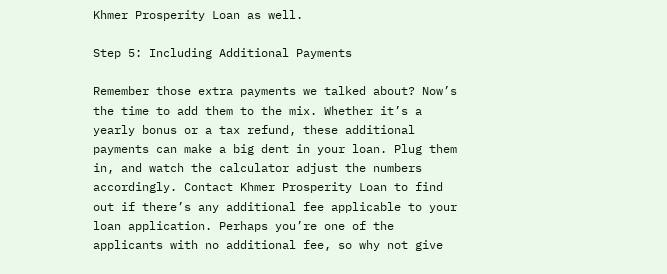Khmer Prosperity Loan as well.

Step 5: Including Additional Payments

Remember those extra payments we talked about? Now’s the time to add them to the mix. Whether it’s a yearly bonus or a tax refund, these additional payments can make a big dent in your loan. Plug them in, and watch the calculator adjust the numbers accordingly. Contact Khmer Prosperity Loan to find out if there’s any additional fee applicable to your loan application. Perhaps you’re one of the applicants with no additional fee, so why not give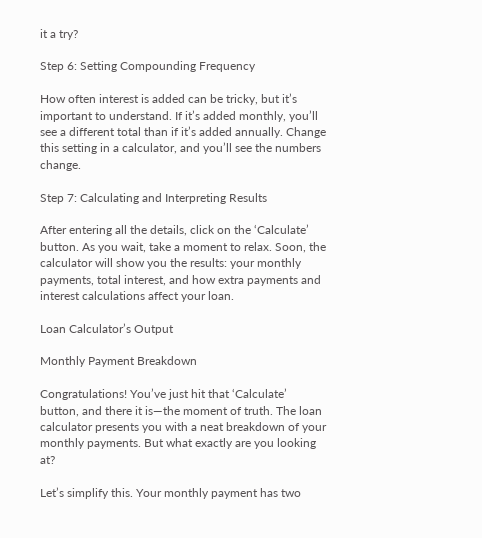it a try?

Step 6: Setting Compounding Frequency

How often interest is added can be tricky, but it’s important to understand. If it’s added monthly, you’ll see a different total than if it’s added annually. Change this setting in a calculator, and you’ll see the numbers change.

Step 7: Calculating and Interpreting Results

After entering all the details, click on the ‘Calculate’ button. As you wait, take a moment to relax. Soon, the calculator will show you the results: your monthly payments, total interest, and how extra payments and interest calculations affect your loan.

Loan Calculator’s Output

Monthly Payment Breakdown

Congratulations! You’ve just hit that ‘Calculate’ button, and there it is—the moment of truth. The loan calculator presents you with a neat breakdown of your monthly payments. But what exactly are you looking at?

Let’s simplify this. Your monthly payment has two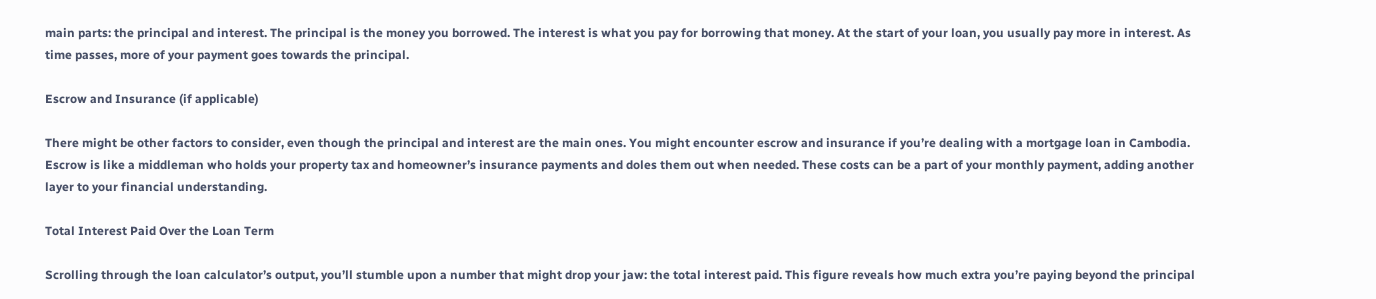main parts: the principal and interest. The principal is the money you borrowed. The interest is what you pay for borrowing that money. At the start of your loan, you usually pay more in interest. As time passes, more of your payment goes towards the principal.

Escrow and Insurance (if applicable)

There might be other factors to consider, even though the principal and interest are the main ones. You might encounter escrow and insurance if you’re dealing with a mortgage loan in Cambodia. Escrow is like a middleman who holds your property tax and homeowner’s insurance payments and doles them out when needed. These costs can be a part of your monthly payment, adding another layer to your financial understanding.

Total Interest Paid Over the Loan Term

Scrolling through the loan calculator’s output, you’ll stumble upon a number that might drop your jaw: the total interest paid. This figure reveals how much extra you’re paying beyond the principal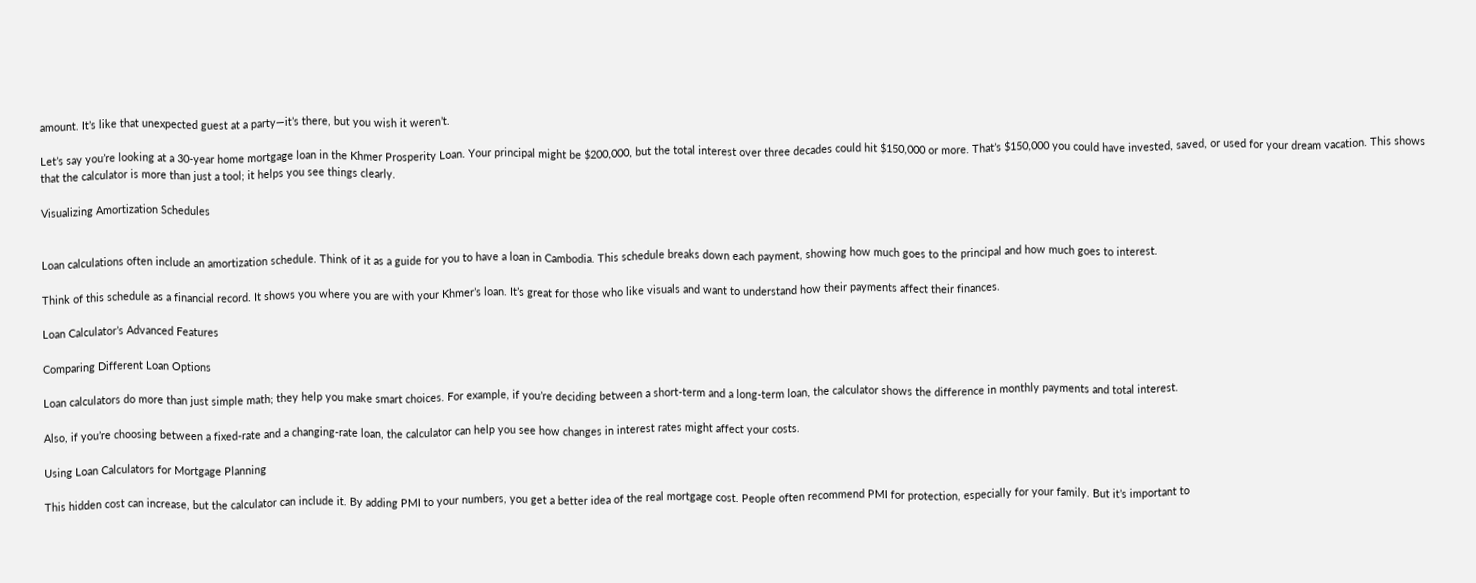amount. It’s like that unexpected guest at a party—it’s there, but you wish it weren’t.

Let’s say you’re looking at a 30-year home mortgage loan in the Khmer Prosperity Loan. Your principal might be $200,000, but the total interest over three decades could hit $150,000 or more. That’s $150,000 you could have invested, saved, or used for your dream vacation. This shows that the calculator is more than just a tool; it helps you see things clearly.

Visualizing Amortization Schedules


Loan calculations often include an amortization schedule. Think of it as a guide for you to have a loan in Cambodia. This schedule breaks down each payment, showing how much goes to the principal and how much goes to interest.

Think of this schedule as a financial record. It shows you where you are with your Khmer’s loan. It’s great for those who like visuals and want to understand how their payments affect their finances.

Loan Calculator’s Advanced Features

Comparing Different Loan Options

Loan calculators do more than just simple math; they help you make smart choices. For example, if you’re deciding between a short-term and a long-term loan, the calculator shows the difference in monthly payments and total interest.

Also, if you’re choosing between a fixed-rate and a changing-rate loan, the calculator can help you see how changes in interest rates might affect your costs.

Using Loan Calculators for Mortgage Planning

This hidden cost can increase, but the calculator can include it. By adding PMI to your numbers, you get a better idea of the real mortgage cost. People often recommend PMI for protection, especially for your family. But it’s important to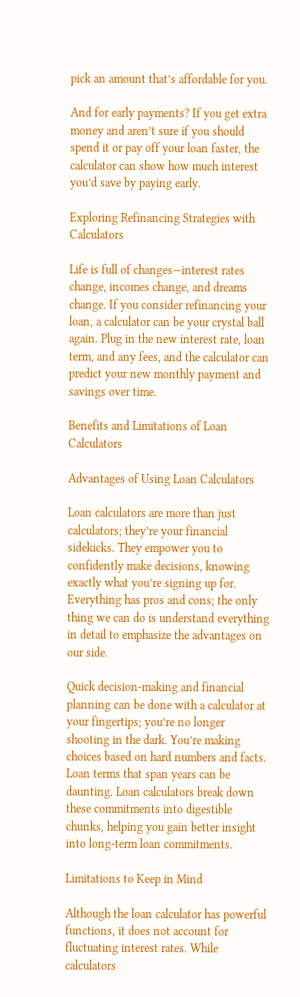pick an amount that’s affordable for you.

And for early payments? If you get extra money and aren’t sure if you should spend it or pay off your loan faster, the calculator can show how much interest you’d save by paying early.

Exploring Refinancing Strategies with Calculators

Life is full of changes—interest rates change, incomes change, and dreams change. If you consider refinancing your loan, a calculator can be your crystal ball again. Plug in the new interest rate, loan term, and any fees, and the calculator can predict your new monthly payment and savings over time.

Benefits and Limitations of Loan Calculators

Advantages of Using Loan Calculators

Loan calculators are more than just calculators; they’re your financial sidekicks. They empower you to confidently make decisions, knowing exactly what you’re signing up for. Everything has pros and cons; the only thing we can do is understand everything in detail to emphasize the advantages on our side.

Quick decision-making and financial planning can be done with a calculator at your fingertips; you’re no longer shooting in the dark. You’re making choices based on hard numbers and facts. Loan terms that span years can be daunting. Loan calculators break down these commitments into digestible chunks, helping you gain better insight into long-term loan commitments.

Limitations to Keep in Mind

Although the loan calculator has powerful functions, it does not account for fluctuating interest rates. While calculators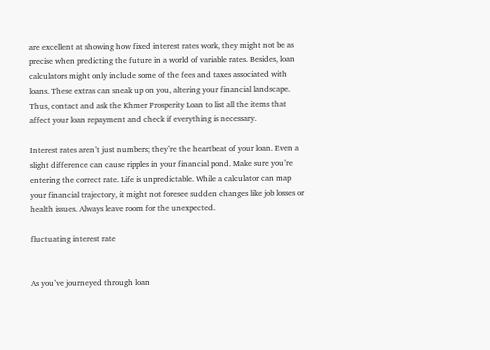are excellent at showing how fixed interest rates work, they might not be as precise when predicting the future in a world of variable rates. Besides, loan calculators might only include some of the fees and taxes associated with loans. These extras can sneak up on you, altering your financial landscape. Thus, contact and ask the Khmer Prosperity Loan to list all the items that affect your loan repayment and check if everything is necessary.

Interest rates aren’t just numbers; they’re the heartbeat of your loan. Even a slight difference can cause ripples in your financial pond. Make sure you’re entering the correct rate. Life is unpredictable. While a calculator can map your financial trajectory, it might not foresee sudden changes like job losses or health issues. Always leave room for the unexpected.

fluctuating interest rate


As you’ve journeyed through loan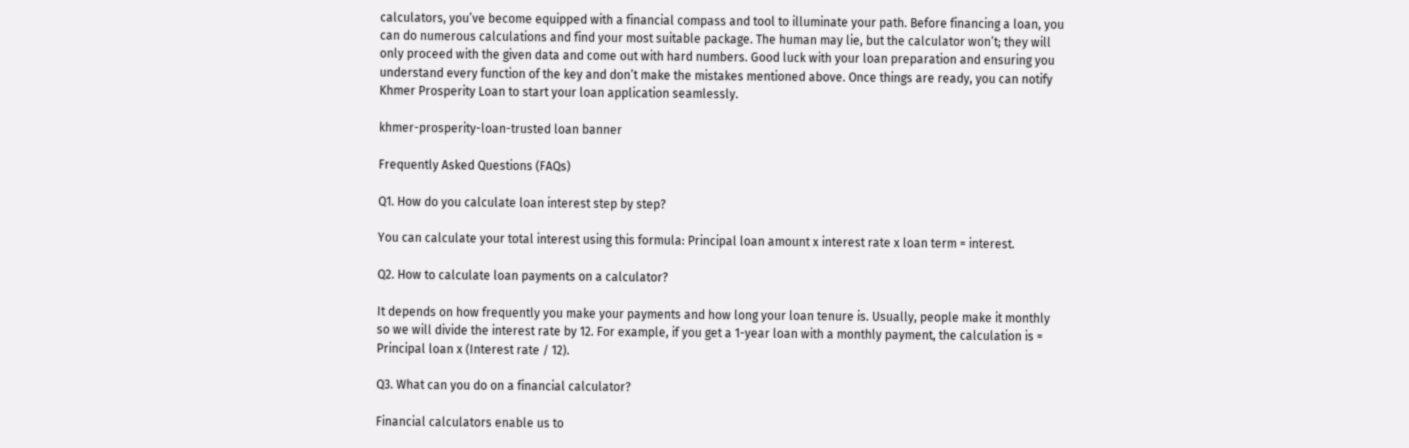calculators, you’ve become equipped with a financial compass and tool to illuminate your path. Before financing a loan, you can do numerous calculations and find your most suitable package. The human may lie, but the calculator won’t; they will only proceed with the given data and come out with hard numbers. Good luck with your loan preparation and ensuring you understand every function of the key and don’t make the mistakes mentioned above. Once things are ready, you can notify Khmer Prosperity Loan to start your loan application seamlessly.

khmer-prosperity-loan-trusted loan banner

Frequently Asked Questions (FAQs)

Q1. How do you calculate loan interest step by step?

You can calculate your total interest using this formula: Principal loan amount x interest rate x loan term = interest.

Q2. How to calculate loan payments on a calculator?

It depends on how frequently you make your payments and how long your loan tenure is. Usually, people make it monthly so we will divide the interest rate by 12. For example, if you get a 1-year loan with a monthly payment, the calculation is = Principal loan x (Interest rate / 12).

Q3. What can you do on a financial calculator?

Financial calculators enable us to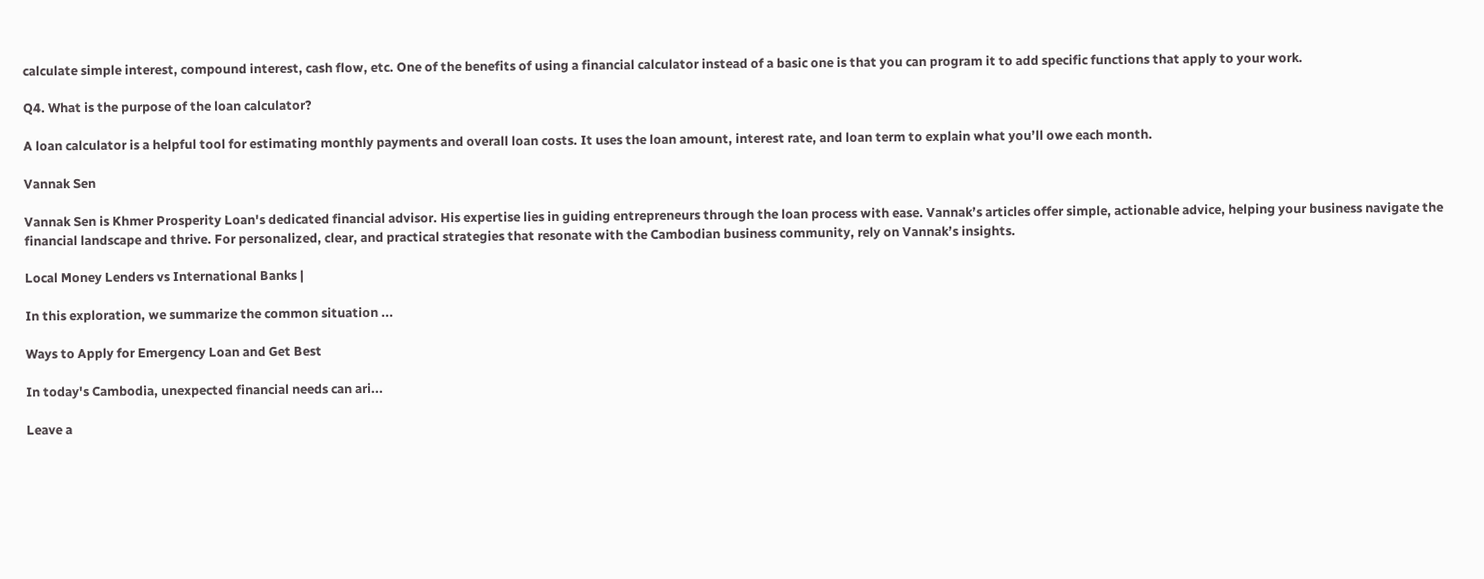calculate simple interest, compound interest, cash flow, etc. One of the benefits of using a financial calculator instead of a basic one is that you can program it to add specific functions that apply to your work.

Q4. What is the purpose of the loan calculator?

A loan calculator is a helpful tool for estimating monthly payments and overall loan costs. It uses the loan amount, interest rate, and loan term to explain what you’ll owe each month.

Vannak Sen

Vannak Sen is Khmer Prosperity Loan's dedicated financial advisor. His expertise lies in guiding entrepreneurs through the loan process with ease. Vannak’s articles offer simple, actionable advice, helping your business navigate the financial landscape and thrive. For personalized, clear, and practical strategies that resonate with the Cambodian business community, rely on Vannak’s insights.

Local Money Lenders vs International Banks |

In this exploration, we summarize the common situation ...

Ways to Apply for Emergency Loan and Get Best

In today's Cambodia, unexpected financial needs can ari...

Leave a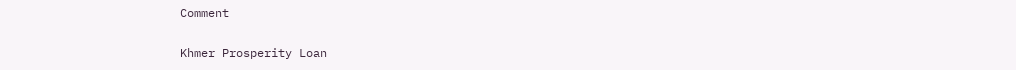Comment

Khmer Prosperity Loan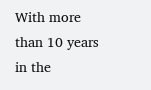With more than 10 years in the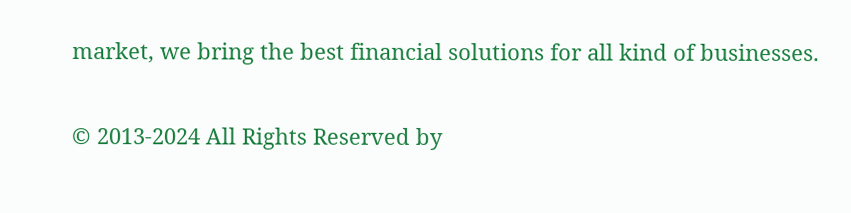market, we bring the best financial solutions for all kind of businesses.


© 2013-2024 All Rights Reserved by